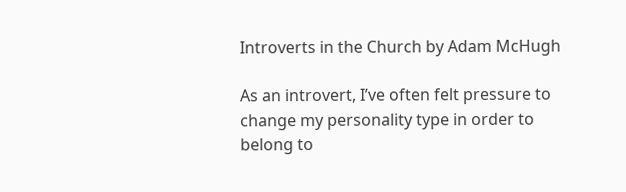Introverts in the Church by Adam McHugh

As an introvert, I’ve often felt pressure to change my personality type in order to belong to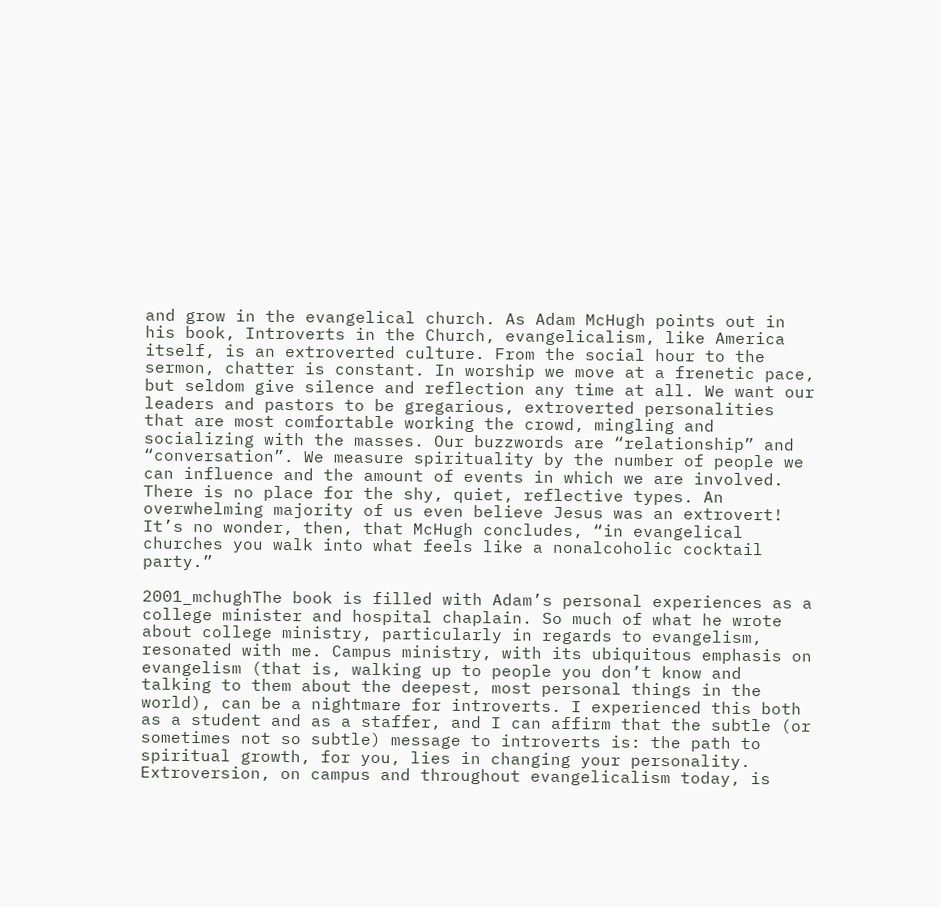and grow in the evangelical church. As Adam McHugh points out in his book, Introverts in the Church, evangelicalism, like America itself, is an extroverted culture. From the social hour to the sermon, chatter is constant. In worship we move at a frenetic pace, but seldom give silence and reflection any time at all. We want our leaders and pastors to be gregarious, extroverted personalities that are most comfortable working the crowd, mingling and socializing with the masses. Our buzzwords are “relationship” and “conversation”. We measure spirituality by the number of people we can influence and the amount of events in which we are involved. There is no place for the shy, quiet, reflective types. An overwhelming majority of us even believe Jesus was an extrovert! It’s no wonder, then, that McHugh concludes, “in evangelical churches you walk into what feels like a nonalcoholic cocktail party.”

2001_mchughThe book is filled with Adam’s personal experiences as a college minister and hospital chaplain. So much of what he wrote about college ministry, particularly in regards to evangelism, resonated with me. Campus ministry, with its ubiquitous emphasis on evangelism (that is, walking up to people you don’t know and talking to them about the deepest, most personal things in the world), can be a nightmare for introverts. I experienced this both as a student and as a staffer, and I can affirm that the subtle (or sometimes not so subtle) message to introverts is: the path to spiritual growth, for you, lies in changing your personality. Extroversion, on campus and throughout evangelicalism today, is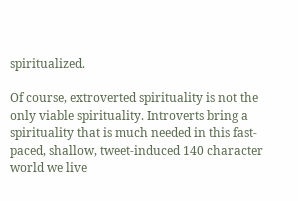spiritualized.

Of course, extroverted spirituality is not the only viable spirituality. Introverts bring a spirituality that is much needed in this fast-paced, shallow, tweet-induced 140 character world we live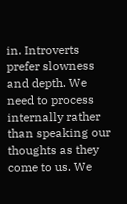in. Introverts prefer slowness and depth. We need to process internally rather than speaking our thoughts as they come to us. We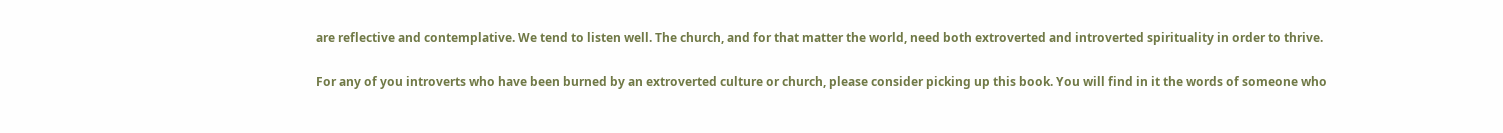are reflective and contemplative. We tend to listen well. The church, and for that matter the world, need both extroverted and introverted spirituality in order to thrive.

For any of you introverts who have been burned by an extroverted culture or church, please consider picking up this book. You will find in it the words of someone who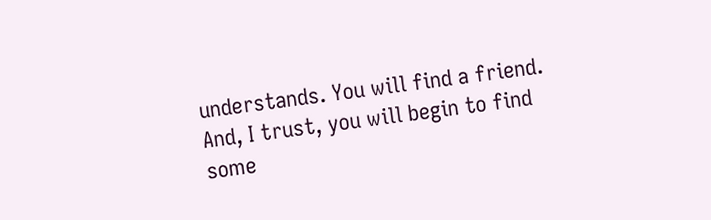understands. You will find a friend. And, I trust, you will begin to find some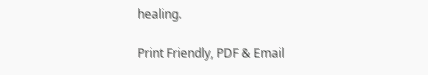healing.

Print Friendly, PDF & Email